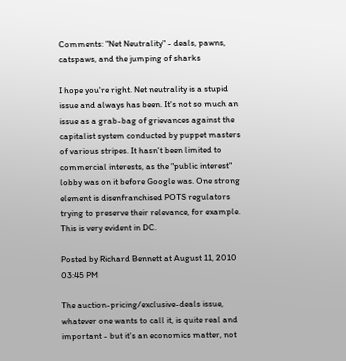Comments: "Net Neutrality" - deals, pawns, catspaws, and the jumping of sharks

I hope you're right. Net neutrality is a stupid issue and always has been. It's not so much an issue as a grab-bag of grievances against the capitalist system conducted by puppet masters of various stripes. It hasn't been limited to commercial interests, as the "public interest" lobby was on it before Google was. One strong element is disenfranchised POTS regulators trying to preserve their relevance, for example. This is very evident in DC.

Posted by Richard Bennett at August 11, 2010 03:45 PM

The auction-pricing/exclusive-deals issue, whatever one wants to call it, is quite real and important - but it's an economics matter, not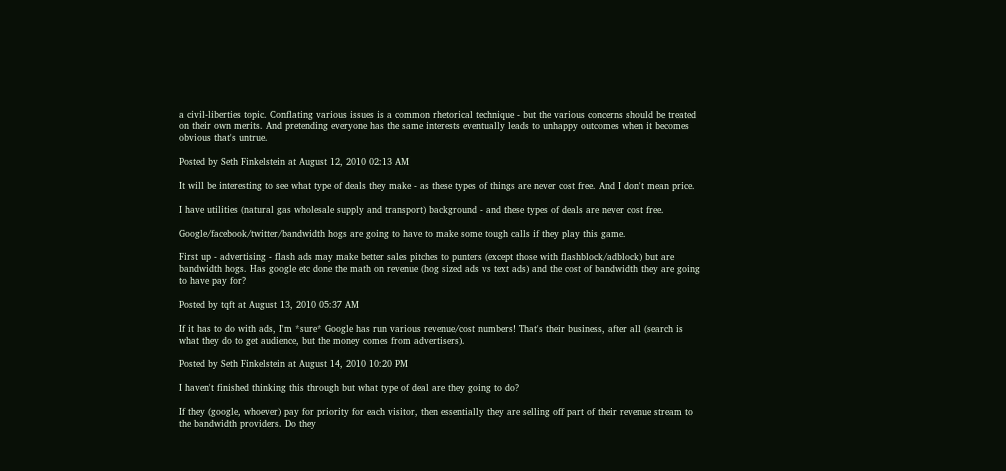a civil-liberties topic. Conflating various issues is a common rhetorical technique - but the various concerns should be treated on their own merits. And pretending everyone has the same interests eventually leads to unhappy outcomes when it becomes obvious that's untrue.

Posted by Seth Finkelstein at August 12, 2010 02:13 AM

It will be interesting to see what type of deals they make - as these types of things are never cost free. And I don't mean price.

I have utilities (natural gas wholesale supply and transport) background - and these types of deals are never cost free.

Google/facebook/twitter/bandwidth hogs are going to have to make some tough calls if they play this game.

First up - advertising - flash ads may make better sales pitches to punters (except those with flashblock/adblock) but are bandwidth hogs. Has google etc done the math on revenue (hog sized ads vs text ads) and the cost of bandwidth they are going to have pay for?

Posted by tqft at August 13, 2010 05:37 AM

If it has to do with ads, I'm *sure* Google has run various revenue/cost numbers! That's their business, after all (search is what they do to get audience, but the money comes from advertisers).

Posted by Seth Finkelstein at August 14, 2010 10:20 PM

I haven't finished thinking this through but what type of deal are they going to do?

If they (google, whoever) pay for priority for each visitor, then essentially they are selling off part of their revenue stream to the bandwidth providers. Do they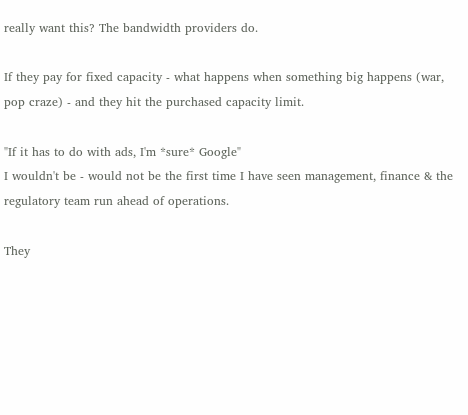really want this? The bandwidth providers do.

If they pay for fixed capacity - what happens when something big happens (war, pop craze) - and they hit the purchased capacity limit.

"If it has to do with ads, I'm *sure* Google"
I wouldn't be - would not be the first time I have seen management, finance & the regulatory team run ahead of operations.

They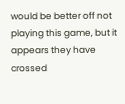would be better off not playing this game, but it appears they have crossed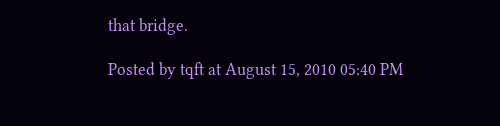that bridge.

Posted by tqft at August 15, 2010 05:40 PM